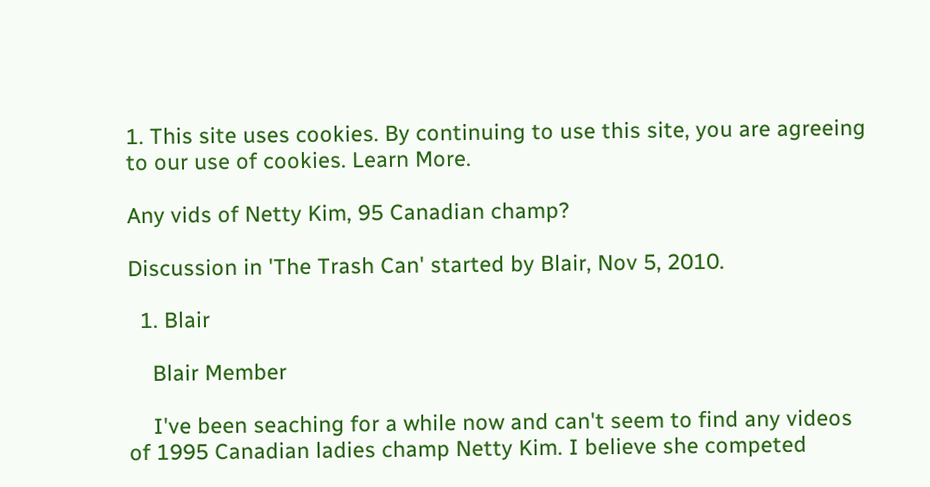1. This site uses cookies. By continuing to use this site, you are agreeing to our use of cookies. Learn More.

Any vids of Netty Kim, 95 Canadian champ?

Discussion in 'The Trash Can' started by Blair, Nov 5, 2010.

  1. Blair

    Blair Member

    I've been seaching for a while now and can't seem to find any videos of 1995 Canadian ladies champ Netty Kim. I believe she competed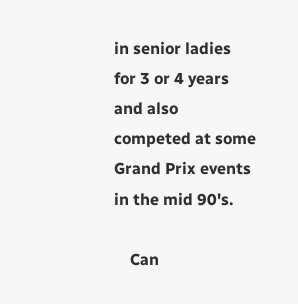in senior ladies for 3 or 4 years and also competed at some Grand Prix events in the mid 90's.

    Can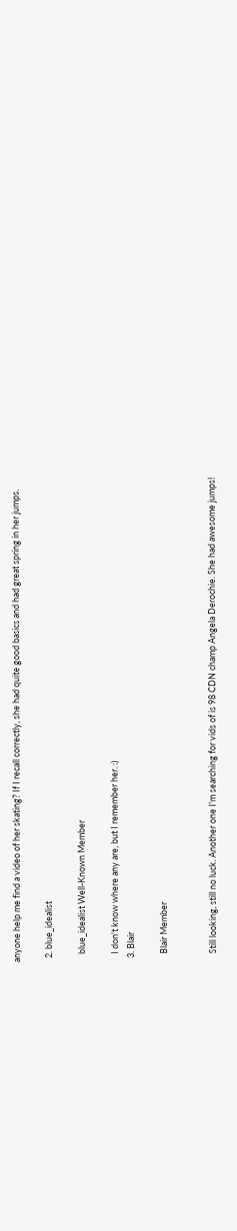anyone help me find a video of her skating? If I recall correctly, she had quite good basics and had great spring in her jumps.

  2. blue_idealist

    blue_idealist Well-Known Member

    I don't know where any are, but I remember her. :)
  3. Blair

    Blair Member


    Still looking, still no luck. Another one I'm searching for vids of is 98 CDN champ Angela Derochie. She had awesome jumps!